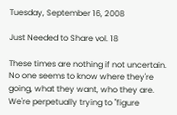Tuesday, September 16, 2008

Just Needed to Share vol. 18

These times are nothing if not uncertain. No one seems to know where they're going, what they want, who they are. We're perpetually trying to "figure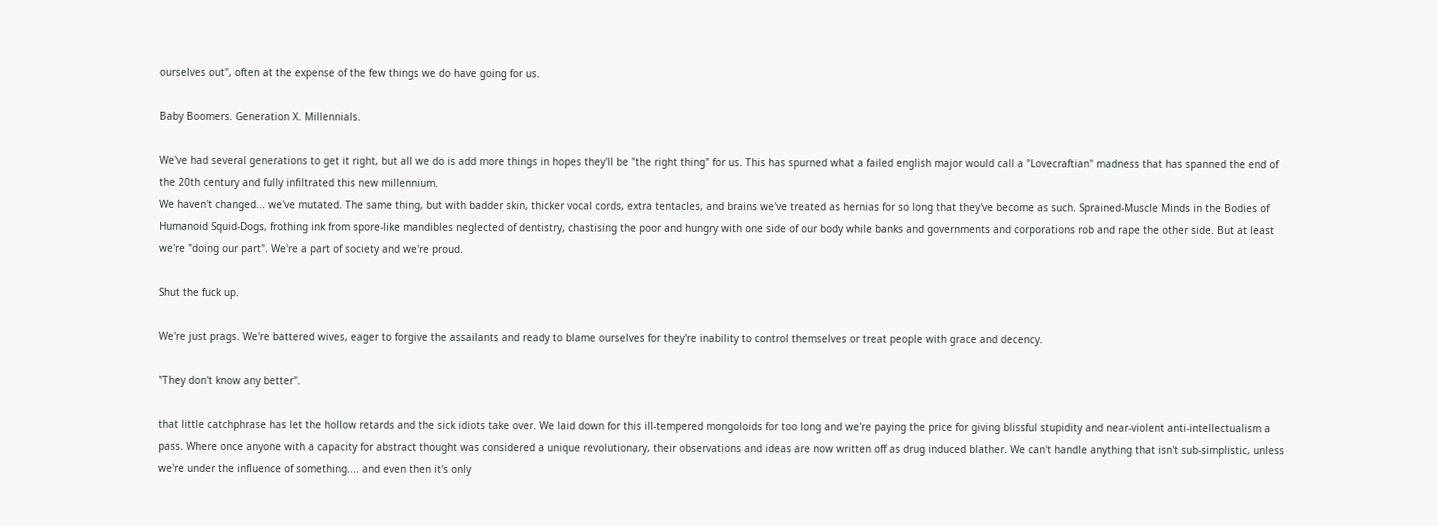ourselves out", often at the expense of the few things we do have going for us.

Baby Boomers. Generation X. Millennials.

We've had several generations to get it right, but all we do is add more things in hopes they'll be "the right thing" for us. This has spurned what a failed english major would call a "Lovecraftian" madness that has spanned the end of the 20th century and fully infiltrated this new millennium.
We haven't changed... we've mutated. The same thing, but with badder skin, thicker vocal cords, extra tentacles, and brains we've treated as hernias for so long that they've become as such. Sprained-Muscle Minds in the Bodies of Humanoid Squid-Dogs, frothing ink from spore-like mandibles neglected of dentistry, chastising the poor and hungry with one side of our body while banks and governments and corporations rob and rape the other side. But at least we're "doing our part". We're a part of society and we're proud.

Shut the fuck up.

We're just prags. We're battered wives, eager to forgive the assailants and ready to blame ourselves for they're inability to control themselves or treat people with grace and decency.

"They don't know any better".

that little catchphrase has let the hollow retards and the sick idiots take over. We laid down for this ill-tempered mongoloids for too long and we're paying the price for giving blissful stupidity and near-violent anti-intellectualism a pass. Where once anyone with a capacity for abstract thought was considered a unique revolutionary, their observations and ideas are now written off as drug induced blather. We can't handle anything that isn't sub-simplistic, unless we're under the influence of something.... and even then it's only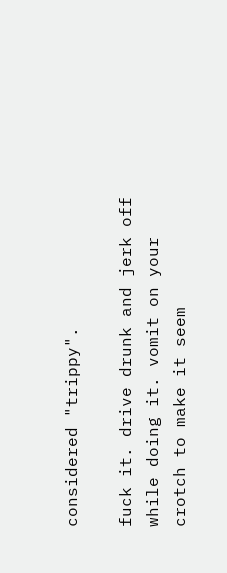considered "trippy".

fuck it. drive drunk and jerk off while doing it. vomit on your crotch to make it seem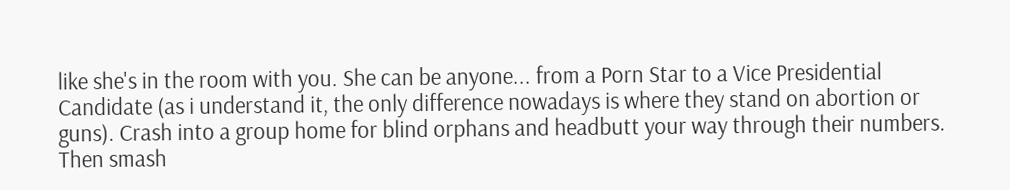like she's in the room with you. She can be anyone... from a Porn Star to a Vice Presidential Candidate (as i understand it, the only difference nowadays is where they stand on abortion or guns). Crash into a group home for blind orphans and headbutt your way through their numbers. Then smash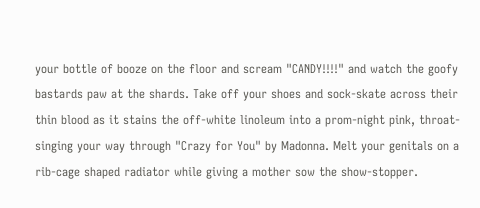your bottle of booze on the floor and scream "CANDY!!!!" and watch the goofy bastards paw at the shards. Take off your shoes and sock-skate across their thin blood as it stains the off-white linoleum into a prom-night pink, throat-singing your way through "Crazy for You" by Madonna. Melt your genitals on a rib-cage shaped radiator while giving a mother sow the show-stopper.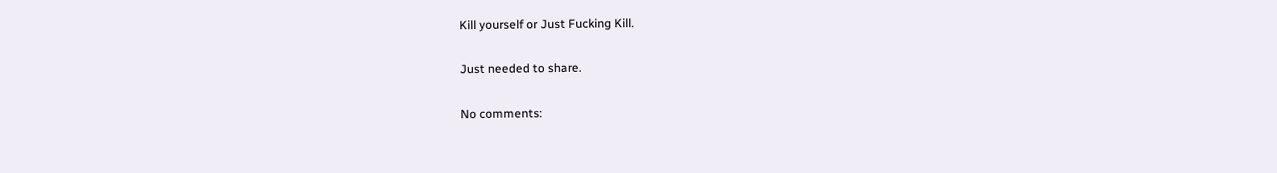Kill yourself or Just Fucking Kill.

Just needed to share.

No comments: